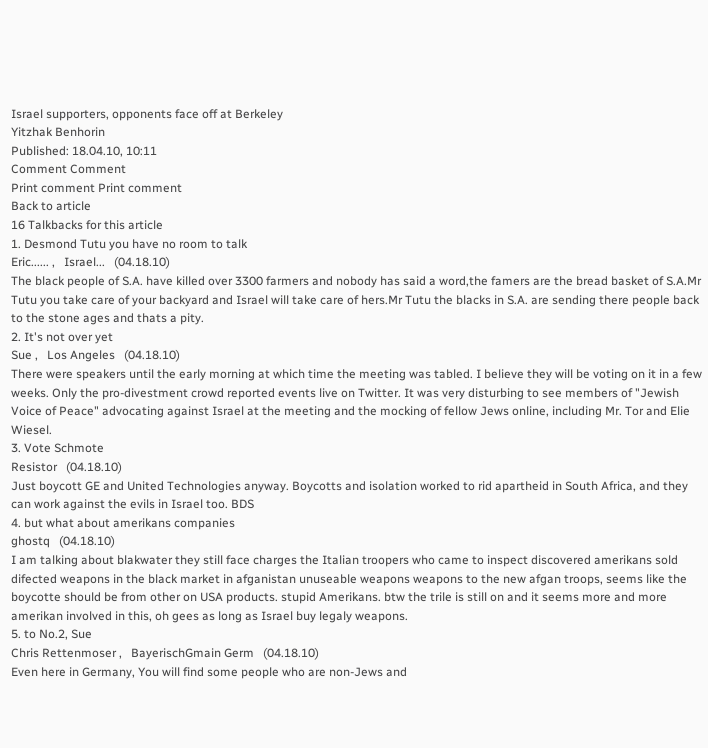Israel supporters, opponents face off at Berkeley
Yitzhak Benhorin
Published: 18.04.10, 10:11
Comment Comment
Print comment Print comment
Back to article
16 Talkbacks for this article
1. Desmond Tutu you have no room to talk
Eric...... ,   Israel...   (04.18.10)
The black people of S.A. have killed over 3300 farmers and nobody has said a word,the famers are the bread basket of S.A.Mr Tutu you take care of your backyard and Israel will take care of hers.Mr Tutu the blacks in S.A. are sending there people back to the stone ages and thats a pity.
2. It's not over yet
Sue ,   Los Angeles   (04.18.10)
There were speakers until the early morning at which time the meeting was tabled. I believe they will be voting on it in a few weeks. Only the pro-divestment crowd reported events live on Twitter. It was very disturbing to see members of "Jewish Voice of Peace" advocating against Israel at the meeting and the mocking of fellow Jews online, including Mr. Tor and Elie Wiesel.
3. Vote Schmote
Resistor   (04.18.10)
Just boycott GE and United Technologies anyway. Boycotts and isolation worked to rid apartheid in South Africa, and they can work against the evils in Israel too. BDS
4. but what about amerikans companies
ghostq   (04.18.10)
I am talking about blakwater they still face charges the Italian troopers who came to inspect discovered amerikans sold difected weapons in the black market in afganistan unuseable weapons weapons to the new afgan troops, seems like the boycotte should be from other on USA products. stupid Amerikans. btw the trile is still on and it seems more and more amerikan involved in this, oh gees as long as Israel buy legaly weapons.
5. to No.2, Sue
Chris Rettenmoser ,   BayerischGmain Germ   (04.18.10)
Even here in Germany, You will find some people who are non-Jews and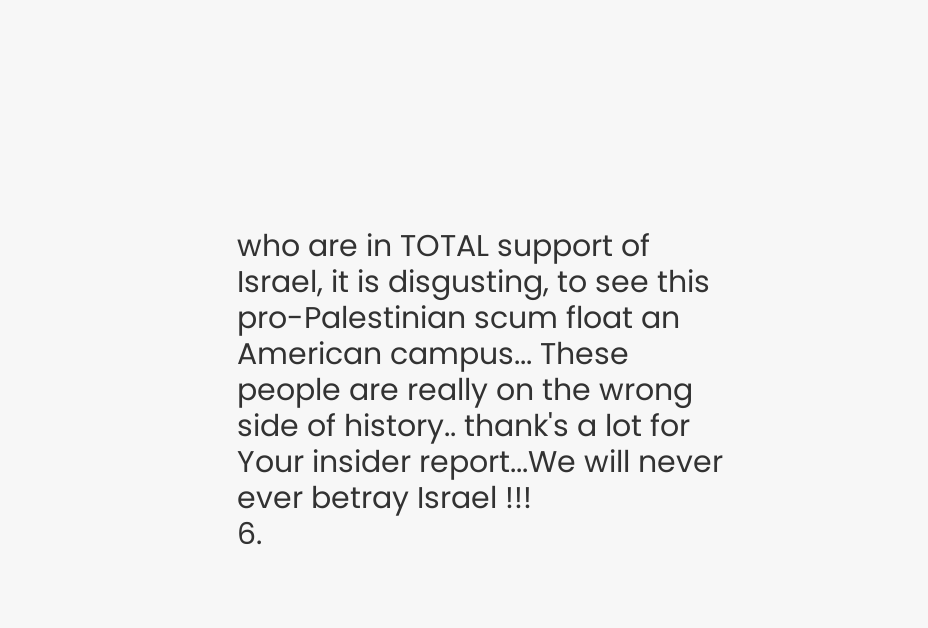who are in TOTAL support of Israel, it is disgusting, to see this pro-Palestinian scum float an American campus... These people are really on the wrong side of history.. thank's a lot for Your insider report...We will never ever betray Israel !!!
6.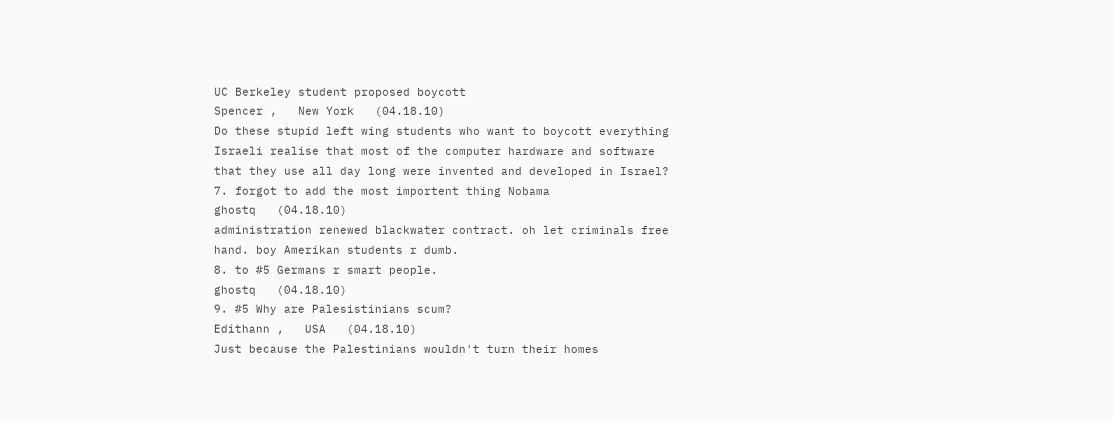UC Berkeley student proposed boycott
Spencer ,   New York   (04.18.10)
Do these stupid left wing students who want to boycott everything Israeli realise that most of the computer hardware and software that they use all day long were invented and developed in Israel?
7. forgot to add the most importent thing Nobama
ghostq   (04.18.10)
administration renewed blackwater contract. oh let criminals free hand. boy Amerikan students r dumb.
8. to #5 Germans r smart people.
ghostq   (04.18.10)
9. #5 Why are Palesistinians scum?
Edithann ,   USA   (04.18.10)
Just because the Palestinians wouldn't turn their homes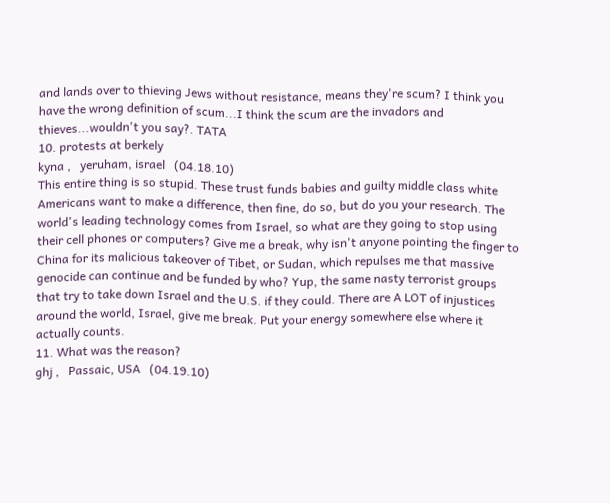and lands over to thieving Jews without resistance, means they're scum? I think you have the wrong definition of scum...I think the scum are the invadors and thieves...wouldn't you say?. TATA
10. protests at berkely
kyna ,   yeruham, israel   (04.18.10)
This entire thing is so stupid. These trust funds babies and guilty middle class white Americans want to make a difference, then fine, do so, but do you your research. The world's leading technology comes from Israel, so what are they going to stop using their cell phones or computers? Give me a break, why isn't anyone pointing the finger to China for its malicious takeover of Tibet, or Sudan, which repulses me that massive genocide can continue and be funded by who? Yup, the same nasty terrorist groups that try to take down Israel and the U.S. if they could. There are A LOT of injustices around the world, Israel, give me break. Put your energy somewhere else where it actually counts.
11. What was the reason?
ghj ,   Passaic, USA   (04.19.10)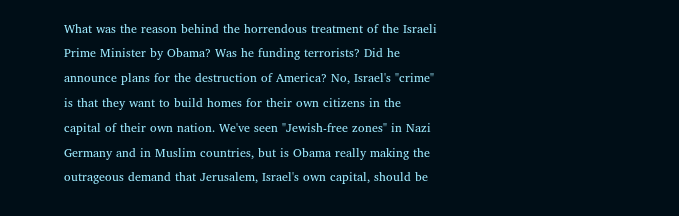What was the reason behind the horrendous treatment of the Israeli Prime Minister by Obama? Was he funding terrorists? Did he announce plans for the destruction of America? No, Israel's "crime" is that they want to build homes for their own citizens in the capital of their own nation. We've seen "Jewish-free zones" in Nazi Germany and in Muslim countries, but is Obama really making the outrageous demand that Jerusalem, Israel's own capital, should be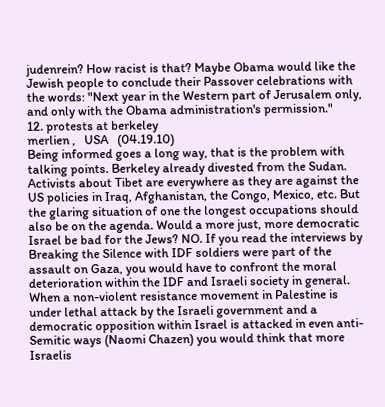judenrein? How racist is that? Maybe Obama would like the Jewish people to conclude their Passover celebrations with the words: "Next year in the Western part of Jerusalem only, and only with the Obama administration's permission."
12. protests at berkeley
merlien ,   USA   (04.19.10)
Being informed goes a long way, that is the problem with talking points. Berkeley already divested from the Sudan. Activists about Tibet are everywhere as they are against the US policies in Iraq, Afghanistan, the Congo, Mexico, etc. But the glaring situation of one the longest occupations should also be on the agenda. Would a more just, more democratic Israel be bad for the Jews? NO. If you read the interviews by Breaking the Silence with IDF soldiers were part of the assault on Gaza, you would have to confront the moral deterioration within the IDF and Israeli society in general. When a non-violent resistance movement in Palestine is under lethal attack by the Israeli government and a democratic opposition within Israel is attacked in even anti-Semitic ways (Naomi Chazen) you would think that more Israelis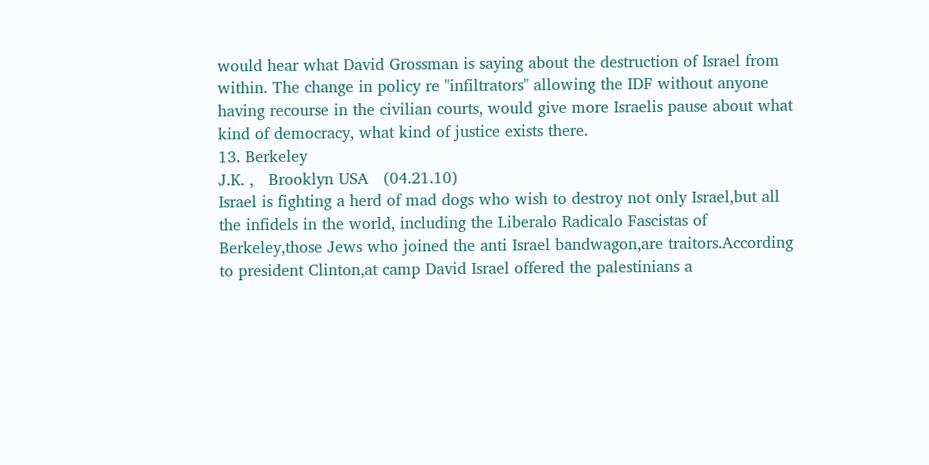would hear what David Grossman is saying about the destruction of Israel from within. The change in policy re "infiltrators" allowing the IDF without anyone having recourse in the civilian courts, would give more Israelis pause about what kind of democracy, what kind of justice exists there.
13. Berkeley
J.K. ,   Brooklyn USA   (04.21.10)
Israel is fighting a herd of mad dogs who wish to destroy not only Israel,but all the infidels in the world, including the Liberalo Radicalo Fascistas of Berkeley,those Jews who joined the anti Israel bandwagon,are traitors.According to president Clinton,at camp David Israel offered the palestinians a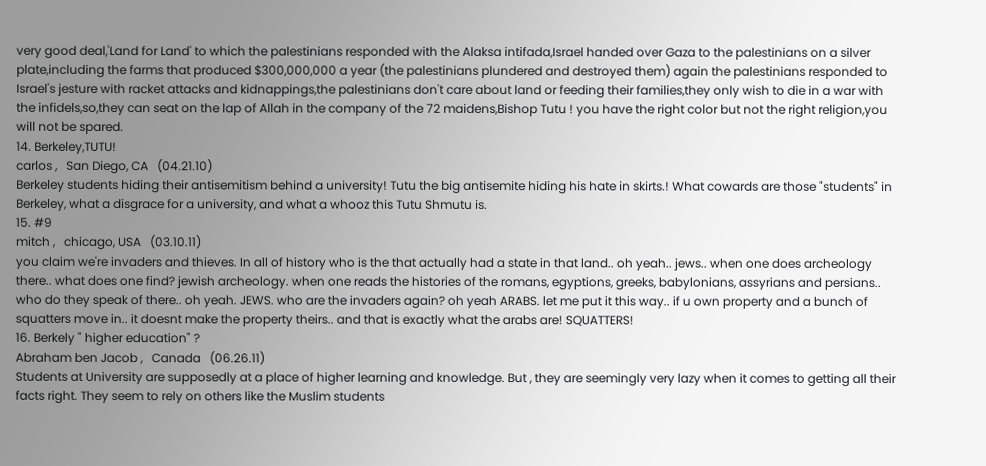very good deal,'Land for Land' to which the palestinians responded with the Alaksa intifada,Israel handed over Gaza to the palestinians on a silver plate,including the farms that produced $300,000,000 a year (the palestinians plundered and destroyed them) again the palestinians responded to Israel's jesture with racket attacks and kidnappings,the palestinians don't care about land or feeding their families,they only wish to die in a war with the infidels,so,they can seat on the lap of Allah in the company of the 72 maidens,Bishop Tutu ! you have the right color but not the right religion,you will not be spared.
14. Berkeley,TUTU!
carlos ,   San Diego, CA   (04.21.10)
Berkeley students hiding their antisemitism behind a university! Tutu the big antisemite hiding his hate in skirts.! What cowards are those "students" in Berkeley, what a disgrace for a university, and what a whooz this Tutu Shmutu is.
15. #9
mitch ,   chicago, USA   (03.10.11)
you claim we're invaders and thieves. In all of history who is the that actually had a state in that land.. oh yeah.. jews.. when one does archeology there.. what does one find? jewish archeology. when one reads the histories of the romans, egyptions, greeks, babylonians, assyrians and persians.. who do they speak of there.. oh yeah. JEWS. who are the invaders again? oh yeah ARABS. let me put it this way.. if u own property and a bunch of squatters move in.. it doesnt make the property theirs.. and that is exactly what the arabs are! SQUATTERS!
16. Berkely " higher education" ?
Abraham ben Jacob ,   Canada   (06.26.11)
Students at University are supposedly at a place of higher learning and knowledge. But , they are seemingly very lazy when it comes to getting all their facts right. They seem to rely on others like the Muslim students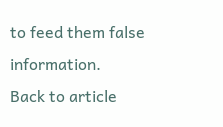to feed them false information.
Back to article